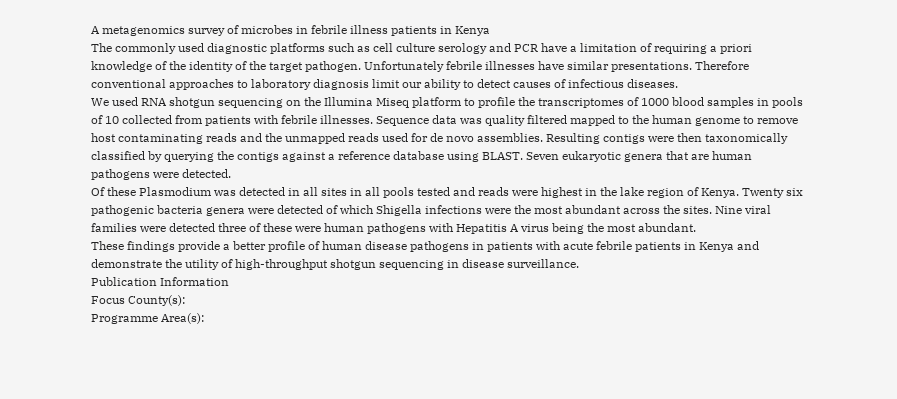A metagenomics survey of microbes in febrile illness patients in Kenya
The commonly used diagnostic platforms such as cell culture serology and PCR have a limitation of requiring a priori knowledge of the identity of the target pathogen. Unfortunately febrile illnesses have similar presentations. Therefore conventional approaches to laboratory diagnosis limit our ability to detect causes of infectious diseases.
We used RNA shotgun sequencing on the Illumina Miseq platform to profile the transcriptomes of 1000 blood samples in pools of 10 collected from patients with febrile illnesses. Sequence data was quality filtered mapped to the human genome to remove host contaminating reads and the unmapped reads used for de novo assemblies. Resulting contigs were then taxonomically classified by querying the contigs against a reference database using BLAST. Seven eukaryotic genera that are human pathogens were detected.
Of these Plasmodium was detected in all sites in all pools tested and reads were highest in the lake region of Kenya. Twenty six pathogenic bacteria genera were detected of which Shigella infections were the most abundant across the sites. Nine viral families were detected three of these were human pathogens with Hepatitis A virus being the most abundant.
These findings provide a better profile of human disease pathogens in patients with acute febrile patients in Kenya and demonstrate the utility of high-throughput shotgun sequencing in disease surveillance.
Publication Information
Focus County(s):
Programme Area(s):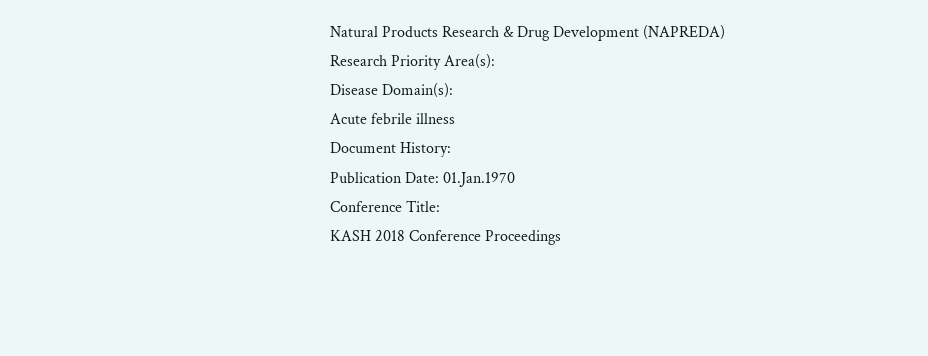Natural Products Research & Drug Development (NAPREDA)
Research Priority Area(s):
Disease Domain(s):
Acute febrile illness
Document History:
Publication Date: 01.Jan.1970
Conference Title:
KASH 2018 Conference Proceedings